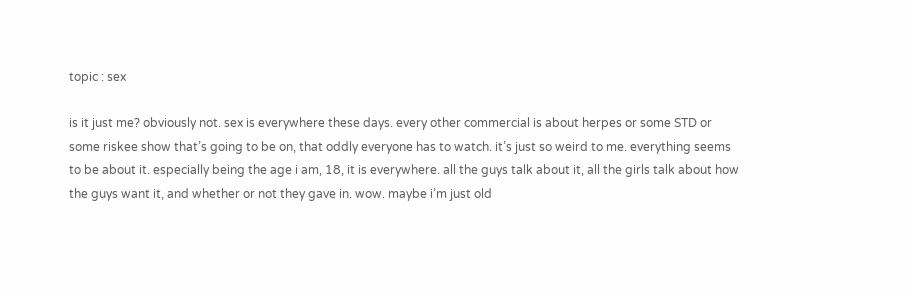topic : sex

is it just me? obviously not. sex is everywhere these days. every other commercial is about herpes or some STD or some riskee show that’s going to be on, that oddly everyone has to watch. it’s just so weird to me. everything seems to be about it. especially being the age i am, 18, it is everywhere. all the guys talk about it, all the girls talk about how the guys want it, and whether or not they gave in. wow. maybe i’m just old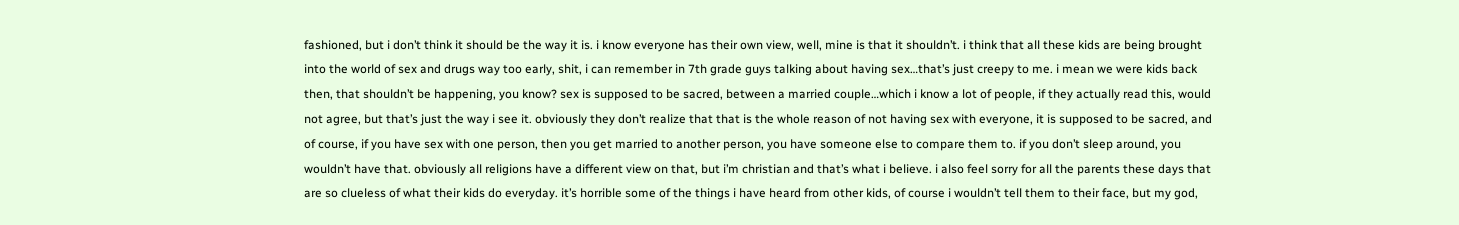fashioned, but i don’t think it should be the way it is. i know everyone has their own view, well, mine is that it shouldn’t. i think that all these kids are being brought into the world of sex and drugs way too early, shit, i can remember in 7th grade guys talking about having sex…that’s just creepy to me. i mean we were kids back then, that shouldn’t be happening, you know? sex is supposed to be sacred, between a married couple…which i know a lot of people, if they actually read this, would not agree, but that’s just the way i see it. obviously they don’t realize that that is the whole reason of not having sex with everyone, it is supposed to be sacred, and of course, if you have sex with one person, then you get married to another person, you have someone else to compare them to. if you don’t sleep around, you wouldn’t have that. obviously all religions have a different view on that, but i’m christian and that’s what i believe. i also feel sorry for all the parents these days that are so clueless of what their kids do everyday. it’s horrible some of the things i have heard from other kids, of course i wouldn’t tell them to their face, but my god,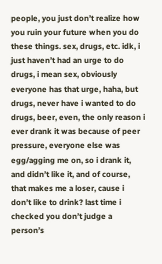people, you just don’t realize how you ruin your future when you do these things. sex, drugs, etc. idk, i just haven’t had an urge to do drugs, i mean sex, obviously everyone has that urge, haha, but drugs, never have i wanted to do drugs, beer, even, the only reason i ever drank it was because of peer pressure, everyone else was egg/agging me on, so i drank it, and didn’t like it, and of course, that makes me a loser, cause i don’t like to drink? last time i checked you don’t judge a person’s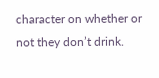character on whether or not they don’t drink.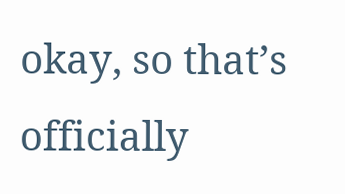okay, so that’s officially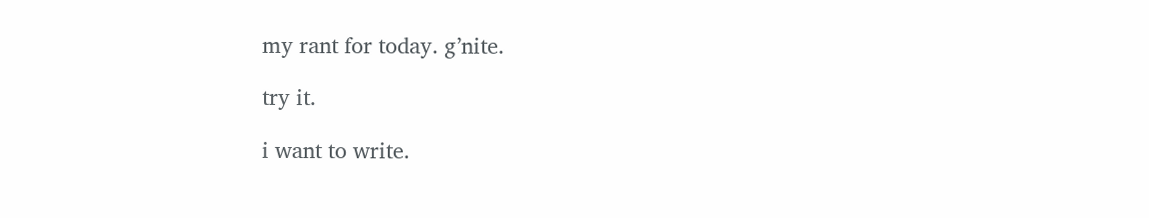my rant for today. g’nite.

try it.

i want to write.